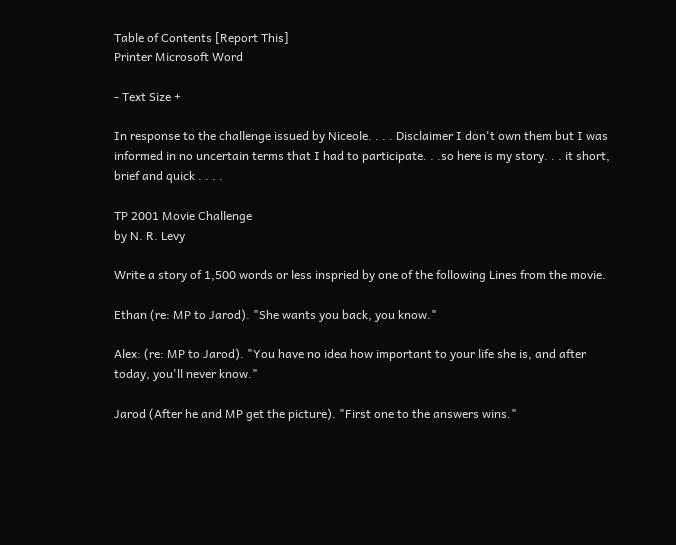Table of Contents [Report This]
Printer Microsoft Word

- Text Size +

In response to the challenge issued by Niceole. . . . Disclaimer I don't own them but I was informed in no uncertain terms that I had to participate. . .so here is my story. . . it short, brief and quick . . . .

TP 2001 Movie Challenge
by N. R. Levy

Write a story of 1,500 words or less inspried by one of the following Lines from the movie.

Ethan (re: MP to Jarod). "She wants you back, you know."

Alex: (re: MP to Jarod). "You have no idea how important to your life she is, and after today, you'll never know."

Jarod (After he and MP get the picture). "First one to the answers wins."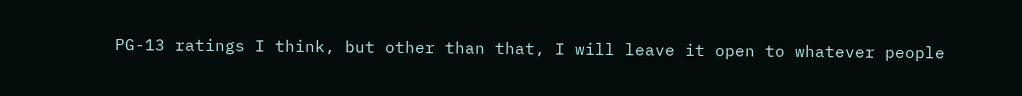PG-13 ratings I think, but other than that, I will leave it open to whatever people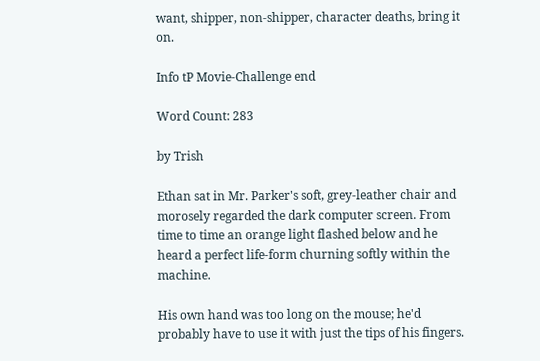want, shipper, non-shipper, character deaths, bring it on.

Info tP Movie-Challenge end

Word Count: 283

by Trish

Ethan sat in Mr. Parker's soft, grey-leather chair and morosely regarded the dark computer screen. From time to time an orange light flashed below and he heard a perfect life-form churning softly within the machine.

His own hand was too long on the mouse; he'd probably have to use it with just the tips of his fingers.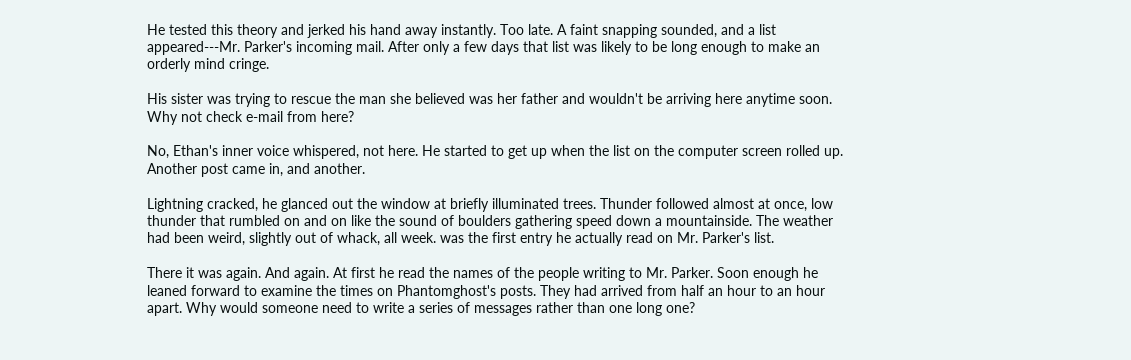He tested this theory and jerked his hand away instantly. Too late. A faint snapping sounded, and a list appeared---Mr. Parker's incoming mail. After only a few days that list was likely to be long enough to make an orderly mind cringe.

His sister was trying to rescue the man she believed was her father and wouldn't be arriving here anytime soon. Why not check e-mail from here?

No, Ethan's inner voice whispered, not here. He started to get up when the list on the computer screen rolled up. Another post came in, and another.

Lightning cracked, he glanced out the window at briefly illuminated trees. Thunder followed almost at once, low thunder that rumbled on and on like the sound of boulders gathering speed down a mountainside. The weather had been weird, slightly out of whack, all week. was the first entry he actually read on Mr. Parker's list.

There it was again. And again. At first he read the names of the people writing to Mr. Parker. Soon enough he leaned forward to examine the times on Phantomghost's posts. They had arrived from half an hour to an hour apart. Why would someone need to write a series of messages rather than one long one?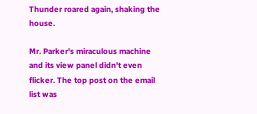Thunder roared again, shaking the house.

Mr. Parker's miraculous machine and its view panel didn't even flicker. The top post on the email list was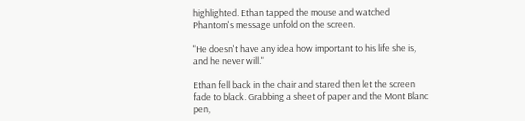highlighted. Ethan tapped the mouse and watched Phantom's message unfold on the screen.

"He doesn't have any idea how important to his life she is, and he never will."

Ethan fell back in the chair and stared then let the screen fade to black. Grabbing a sheet of paper and the Mont Blanc pen,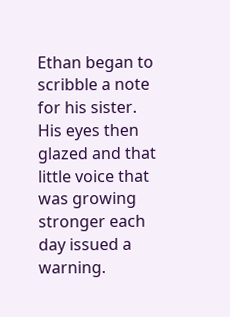Ethan began to scribble a note for his sister. His eyes then glazed and that little voice that was growing stronger each day issued a warning.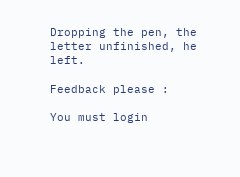Dropping the pen, the letter unfinished, he left.

Feedback please :

You must login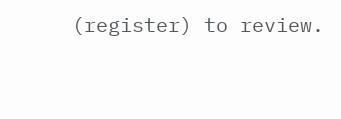(register) to review.